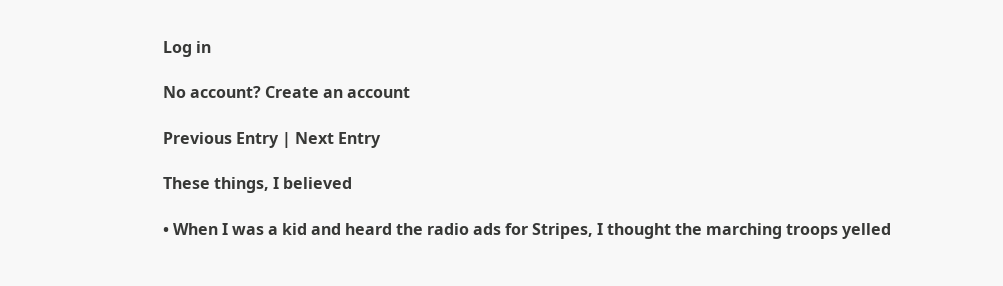Log in

No account? Create an account

Previous Entry | Next Entry

These things, I believed

• When I was a kid and heard the radio ads for Stripes, I thought the marching troops yelled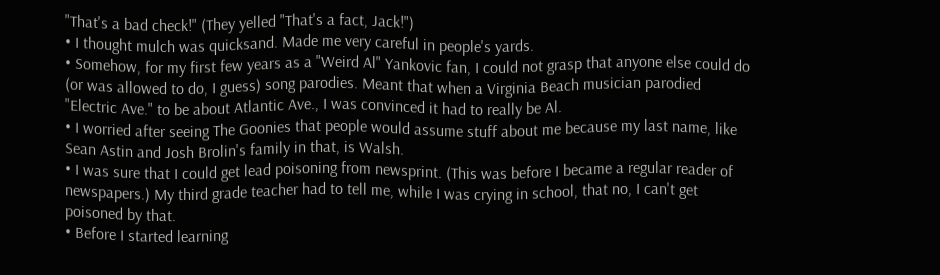"That's a bad check!" (They yelled "That's a fact, Jack!")
• I thought mulch was quicksand. Made me very careful in people's yards.
• Somehow, for my first few years as a "Weird Al" Yankovic fan, I could not grasp that anyone else could do (or was allowed to do, I guess) song parodies. Meant that when a Virginia Beach musician parodied "Electric Ave." to be about Atlantic Ave., I was convinced it had to really be Al.
• I worried after seeing The Goonies that people would assume stuff about me because my last name, like Sean Astin and Josh Brolin's family in that, is Walsh.
• I was sure that I could get lead poisoning from newsprint. (This was before I became a regular reader of newspapers.) My third grade teacher had to tell me, while I was crying in school, that no, I can't get poisoned by that.
• Before I started learning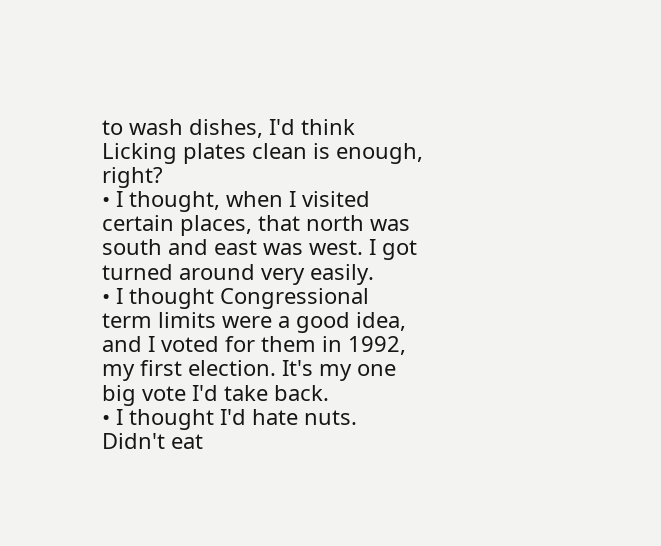to wash dishes, I'd think Licking plates clean is enough, right?
• I thought, when I visited certain places, that north was south and east was west. I got turned around very easily.
• I thought Congressional term limits were a good idea, and I voted for them in 1992, my first election. It's my one big vote I'd take back.
• I thought I'd hate nuts. Didn't eat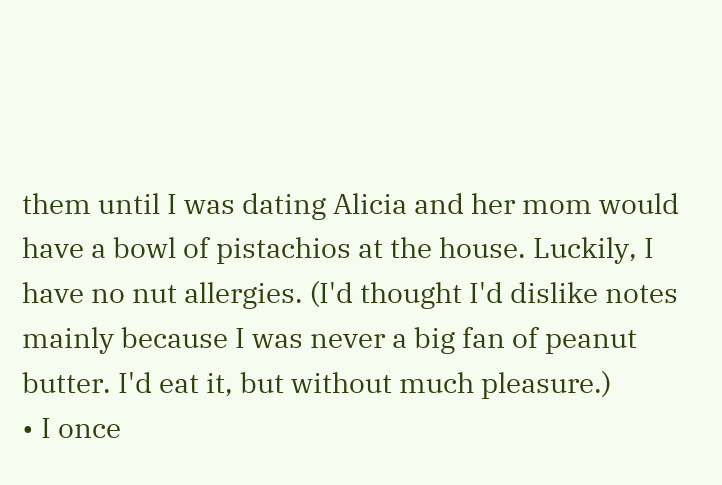them until I was dating Alicia and her mom would have a bowl of pistachios at the house. Luckily, I have no nut allergies. (I'd thought I'd dislike notes mainly because I was never a big fan of peanut butter. I'd eat it, but without much pleasure.)
• I once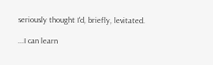seriously thought I'd, briefly, levitated.

...I can learn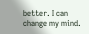better. I can change my mind.